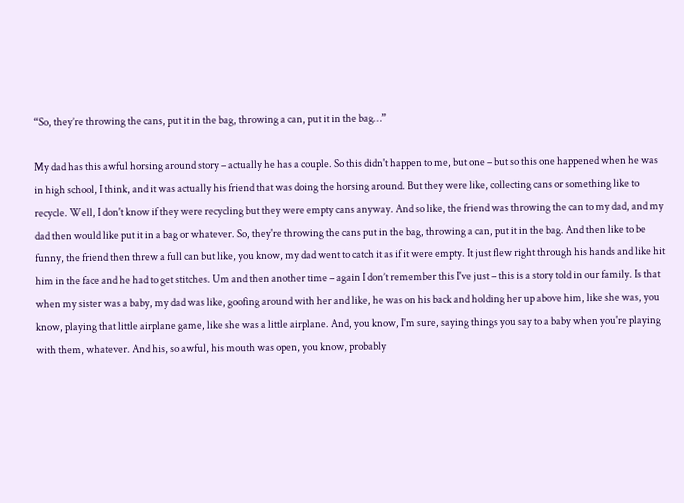“So, they’re throwing the cans, put it in the bag, throwing a can, put it in the bag…”

My dad has this awful horsing around story – actually he has a couple. So this didn't happen to me, but one – but so this one happened when he was in high school, I think, and it was actually his friend that was doing the horsing around. But they were like, collecting cans or something like to recycle. Well, I don't know if they were recycling but they were empty cans anyway. And so like, the friend was throwing the can to my dad, and my dad then would like put it in a bag or whatever. So, they're throwing the cans put in the bag, throwing a can, put it in the bag. And then like to be funny, the friend then threw a full can but like, you know, my dad went to catch it as if it were empty. It just flew right through his hands and like hit him in the face and he had to get stitches. Um and then another time – again I don’t remember this I've just – this is a story told in our family. Is that when my sister was a baby, my dad was like, goofing around with her and like, he was on his back and holding her up above him, like she was, you know, playing that little airplane game, like she was a little airplane. And, you know, I'm sure, saying things you say to a baby when you're playing with them, whatever. And his, so awful, his mouth was open, you know, probably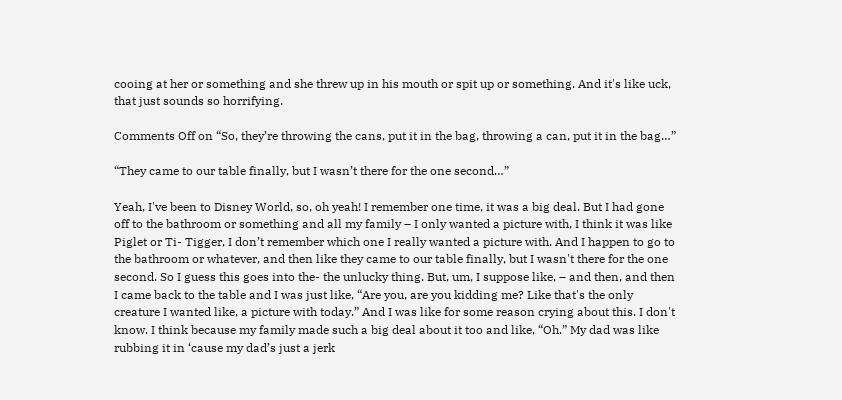cooing at her or something and she threw up in his mouth or spit up or something. And it's like uck, that just sounds so horrifying.

Comments Off on “So, they’re throwing the cans, put it in the bag, throwing a can, put it in the bag…”

“They came to our table finally, but I wasn’t there for the one second…”

Yeah, I've been to Disney World, so, oh yeah! I remember one time, it was a big deal. But I had gone off to the bathroom or something and all my family – I only wanted a picture with, I think it was like Piglet or Ti- Tigger, I don’t remember which one I really wanted a picture with. And I happen to go to the bathroom or whatever, and then like they came to our table finally, but I wasn't there for the one second. So I guess this goes into the- the unlucky thing. But, um, I suppose like, – and then, and then I came back to the table and I was just like, “Are you, are you kidding me? Like that's the only creature I wanted like, a picture with today.” And I was like for some reason crying about this. I don't know. I think because my family made such a big deal about it too and like, “Oh.” My dad was like rubbing it in ‘cause my dad’s just a jerk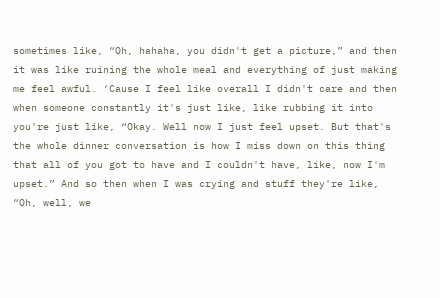sometimes like, “Oh, hahaha, you didn't get a picture,” and then it was like ruining the whole meal and everything of just making me feel awful. ‘Cause I feel like overall I didn't care and then when someone constantly it's just like, like rubbing it into you're just like, “Okay. Well now I just feel upset. But that's the whole dinner conversation is how I miss down on this thing that all of you got to have and I couldn't have, like, now I'm upset.” And so then when I was crying and stuff they're like, “Oh, well, we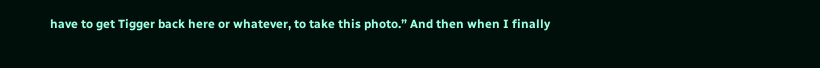have to get Tigger back here or whatever, to take this photo.” And then when I finally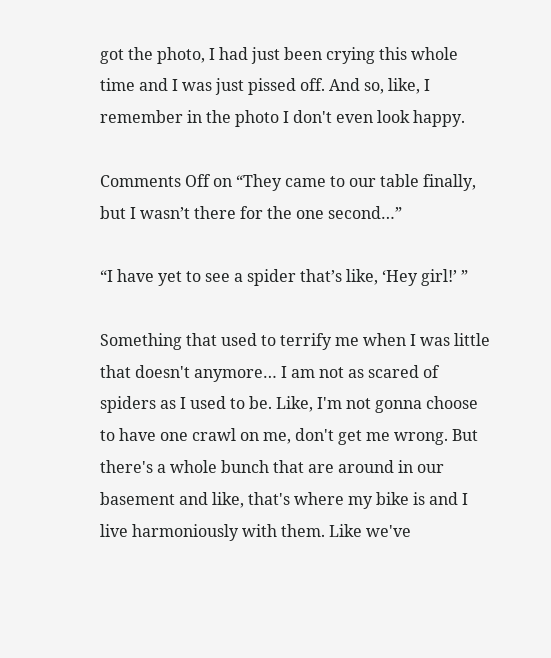got the photo, I had just been crying this whole time and I was just pissed off. And so, like, I remember in the photo I don't even look happy.

Comments Off on “They came to our table finally, but I wasn’t there for the one second…”

“I have yet to see a spider that’s like, ‘Hey girl!’ ”

Something that used to terrify me when I was little that doesn't anymore… I am not as scared of spiders as I used to be. Like, I'm not gonna choose to have one crawl on me, don't get me wrong. But there's a whole bunch that are around in our basement and like, that's where my bike is and I live harmoniously with them. Like we've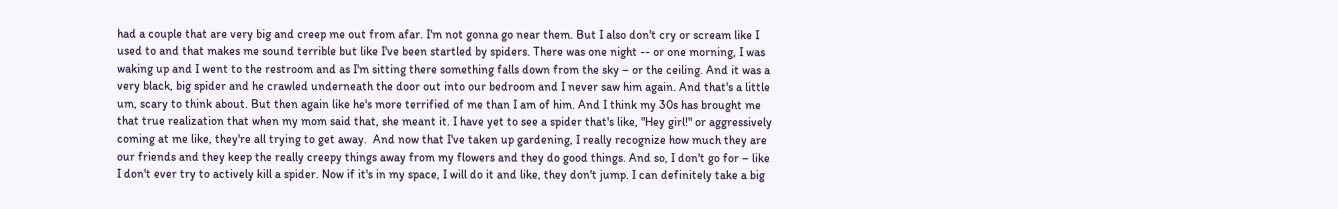had a couple that are very big and creep me out from afar. I'm not gonna go near them. But I also don't cry or scream like I used to and that makes me sound terrible but like I've been startled by spiders. There was one night -- or one morning, I was waking up and I went to the restroom and as I'm sitting there something falls down from the sky – or the ceiling. And it was a very black, big spider and he crawled underneath the door out into our bedroom and I never saw him again. And that's a little um, scary to think about. But then again like he's more terrified of me than I am of him. And I think my 30s has brought me that true realization that when my mom said that, she meant it. I have yet to see a spider that's like, "Hey girl!" or aggressively coming at me like, they're all trying to get away.  And now that I've taken up gardening, I really recognize how much they are our friends and they keep the really creepy things away from my flowers and they do good things. And so, I don't go for – like I don't ever try to actively kill a spider. Now if it's in my space, I will do it and like, they don't jump. I can definitely take a big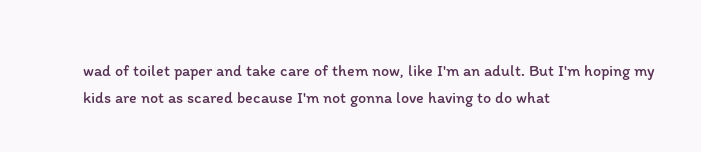wad of toilet paper and take care of them now, like I'm an adult. But I'm hoping my kids are not as scared because I'm not gonna love having to do what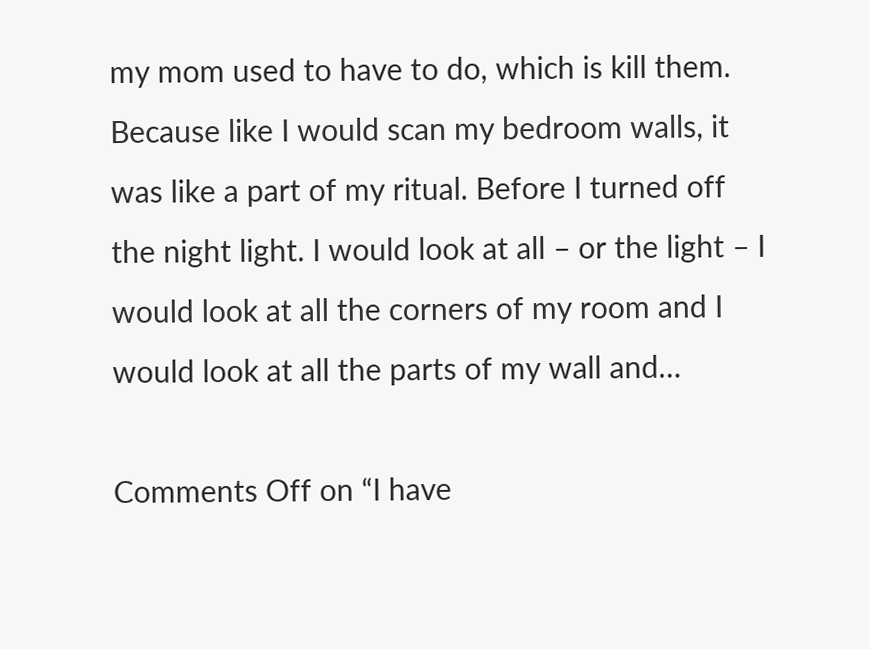my mom used to have to do, which is kill them. Because like I would scan my bedroom walls, it was like a part of my ritual. Before I turned off the night light. I would look at all – or the light – I would look at all the corners of my room and I would look at all the parts of my wall and…

Comments Off on “I have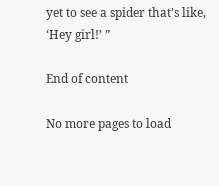yet to see a spider that’s like, ‘Hey girl!’ ”

End of content

No more pages to load